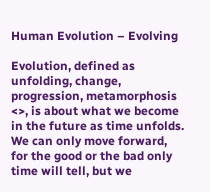Human Evolution – Evolving

Evolution, defined as unfolding, change, progression, metamorphosis <>, is about what we become in the future as time unfolds. We can only move forward, for the good or the bad only time will tell, but we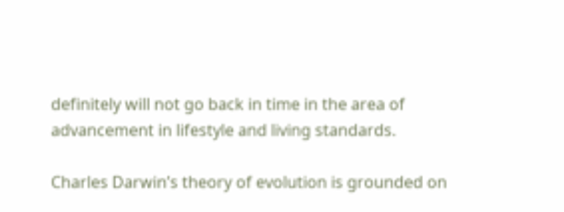definitely will not go back in time in the area of advancement in lifestyle and living standards.

Charles Darwin’s theory of evolution is grounded on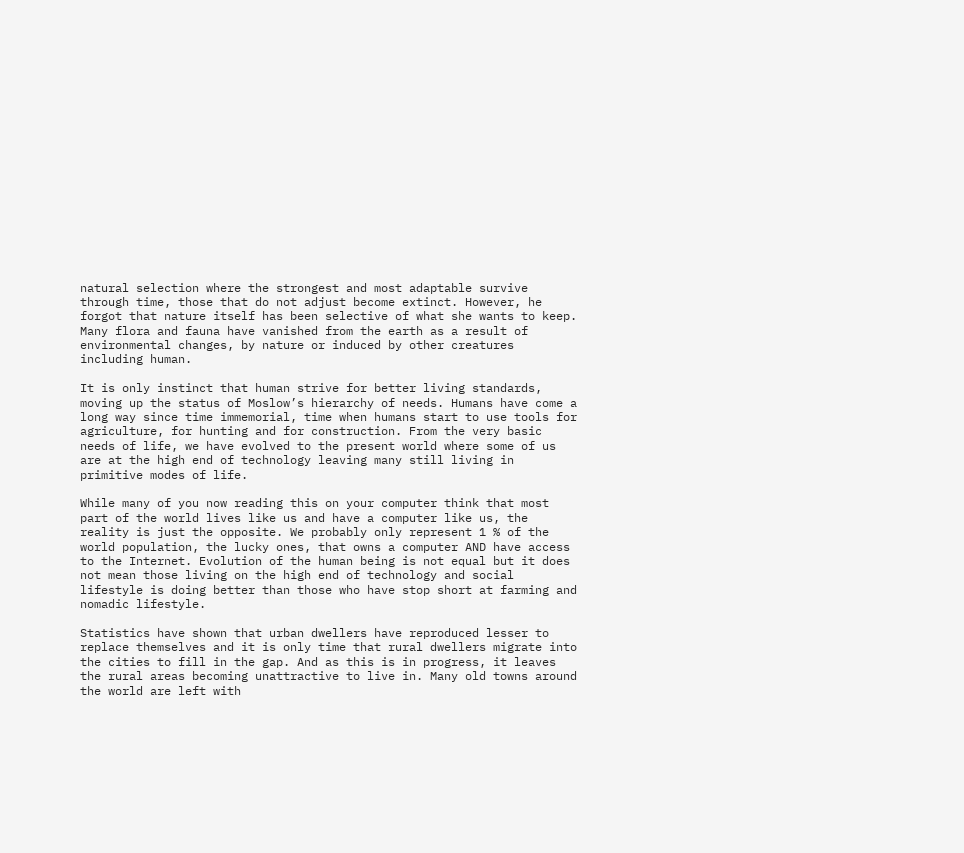natural selection where the strongest and most adaptable survive through time, those that do not adjust become extinct. However, he forgot that nature itself has been selective of what she wants to keep. Many flora and fauna have vanished from the earth as a result of environmental changes, by nature or induced by other creatures including human.

It is only instinct that human strive for better living standards, moving up the status of Moslow’s hierarchy of needs. Humans have come a long way since time immemorial, time when humans start to use tools for agriculture, for hunting and for construction. From the very basic needs of life, we have evolved to the present world where some of us are at the high end of technology leaving many still living in primitive modes of life.

While many of you now reading this on your computer think that most part of the world lives like us and have a computer like us, the reality is just the opposite. We probably only represent 1 % of the world population, the lucky ones, that owns a computer AND have access to the Internet. Evolution of the human being is not equal but it does not mean those living on the high end of technology and social lifestyle is doing better than those who have stop short at farming and nomadic lifestyle.

Statistics have shown that urban dwellers have reproduced lesser to replace themselves and it is only time that rural dwellers migrate into the cities to fill in the gap. And as this is in progress, it leaves the rural areas becoming unattractive to live in. Many old towns around the world are left with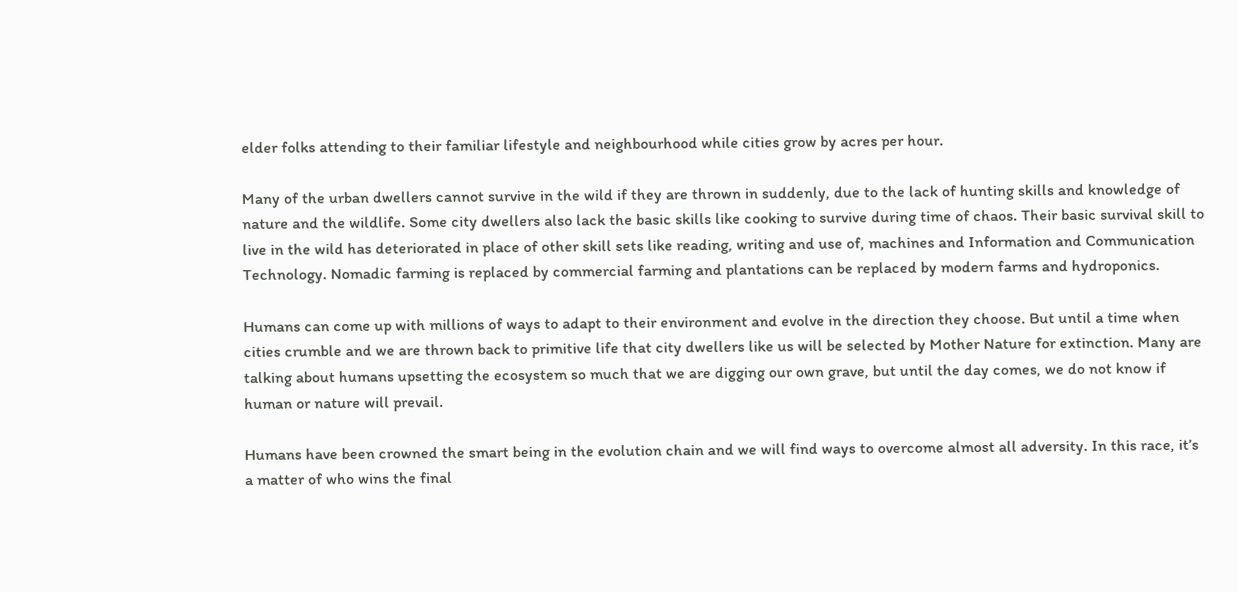elder folks attending to their familiar lifestyle and neighbourhood while cities grow by acres per hour.

Many of the urban dwellers cannot survive in the wild if they are thrown in suddenly, due to the lack of hunting skills and knowledge of nature and the wildlife. Some city dwellers also lack the basic skills like cooking to survive during time of chaos. Their basic survival skill to live in the wild has deteriorated in place of other skill sets like reading, writing and use of, machines and Information and Communication Technology. Nomadic farming is replaced by commercial farming and plantations can be replaced by modern farms and hydroponics.

Humans can come up with millions of ways to adapt to their environment and evolve in the direction they choose. But until a time when cities crumble and we are thrown back to primitive life that city dwellers like us will be selected by Mother Nature for extinction. Many are talking about humans upsetting the ecosystem so much that we are digging our own grave, but until the day comes, we do not know if human or nature will prevail.

Humans have been crowned the smart being in the evolution chain and we will find ways to overcome almost all adversity. In this race, it’s a matter of who wins the final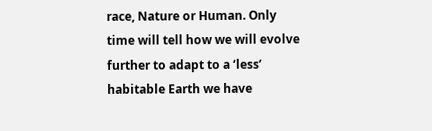race, Nature or Human. Only time will tell how we will evolve further to adapt to a ‘less’ habitable Earth we have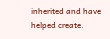inherited and have helped create.